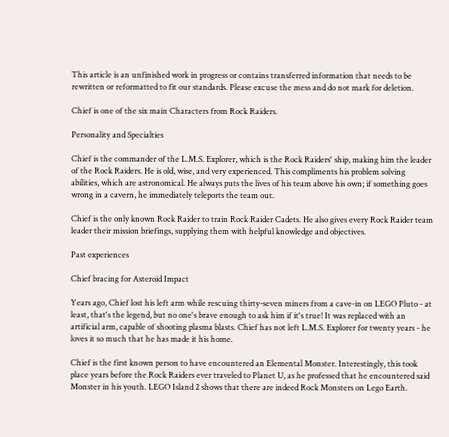This article is an unfinished work in progress or contains transferred information that needs to be rewritten or reformatted to fit our standards. Please excuse the mess and do not mark for deletion.

Chief is one of the six main Characters from Rock Raiders.

Personality and Specialties

Chief is the commander of the L.M.S. Explorer, which is the Rock Raiders' ship, making him the leader of the Rock Raiders. He is old, wise, and very experienced. This compliments his problem solving abilities, which are astronomical. He always puts the lives of his team above his own; if something goes wrong in a cavern, he immediately teleports the team out.

Chief is the only known Rock Raider to train Rock Raider Cadets. He also gives every Rock Raider team leader their mission briefings, supplying them with helpful knowledge and objectives.

Past experiences

Chief bracing for Asteroid Impact

Years ago, Chief lost his left arm while rescuing thirty-seven miners from a cave-in on LEGO Pluto - at least, that's the legend, but no one's brave enough to ask him if it's true! It was replaced with an artificial arm, capable of shooting plasma blasts. Chief has not left L.M.S. Explorer for twenty years - he loves it so much that he has made it his home.

Chief is the first known person to have encountered an Elemental Monster. Interestingly, this took place years before the Rock Raiders ever traveled to Planet U, as he professed that he encountered said Monster in his youth. LEGO Island 2 shows that there are indeed Rock Monsters on Lego Earth.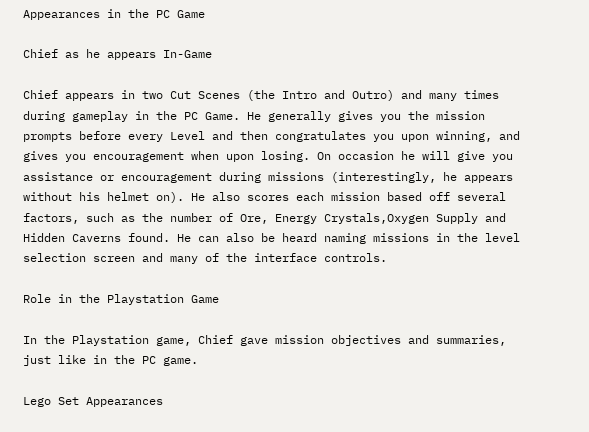Appearances in the PC Game

Chief as he appears In-Game

Chief appears in two Cut Scenes (the Intro and Outro) and many times during gameplay in the PC Game. He generally gives you the mission prompts before every Level and then congratulates you upon winning, and gives you encouragement when upon losing. On occasion he will give you assistance or encouragement during missions (interestingly, he appears without his helmet on). He also scores each mission based off several factors, such as the number of Ore, Energy Crystals,Oxygen Supply and Hidden Caverns found. He can also be heard naming missions in the level selection screen and many of the interface controls.

Role in the Playstation Game

In the Playstation game, Chief gave mission objectives and summaries, just like in the PC game.

Lego Set Appearances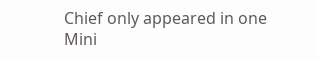Chief only appeared in one Mini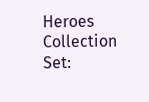Heroes Collection Set: